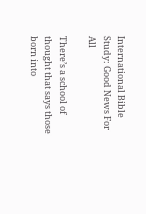International Bible Study: Good News For All

There’s a school of thought that says those born into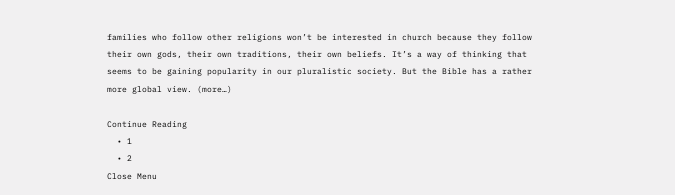families who follow other religions won’t be interested in church because they follow their own gods, their own traditions, their own beliefs. It’s a way of thinking that seems to be gaining popularity in our pluralistic society. But the Bible has a rather more global view. (more…)

Continue Reading
  • 1
  • 2
Close Menu